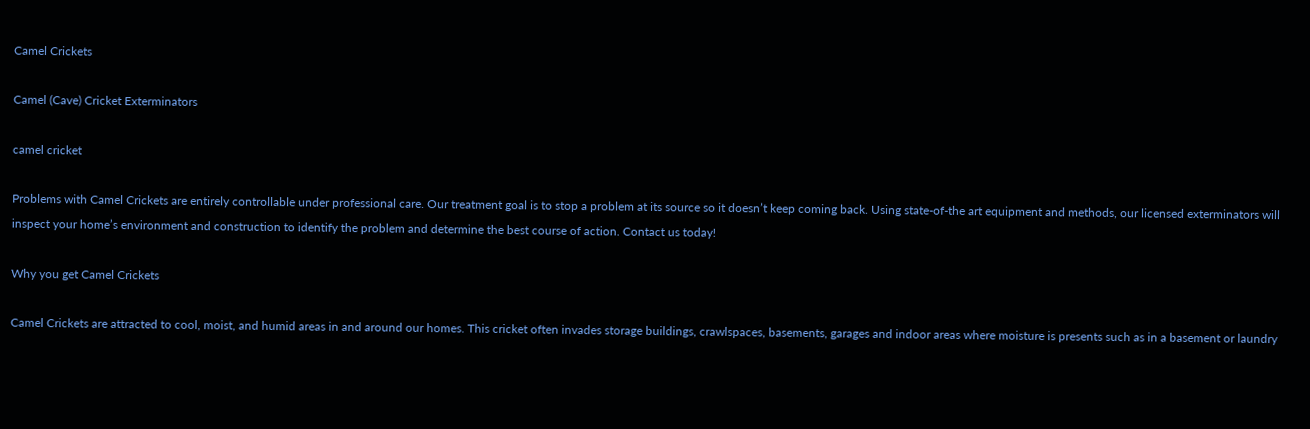Camel Crickets

Camel (Cave) Cricket Exterminators

camel cricket

Problems with Camel Crickets are entirely controllable under professional care. Our treatment goal is to stop a problem at its source so it doesn’t keep coming back. Using state-of-the art equipment and methods, our licensed exterminators will inspect your home’s environment and construction to identify the problem and determine the best course of action. Contact us today!

Why you get Camel Crickets

Camel Crickets are attracted to cool, moist, and humid areas in and around our homes. This cricket often invades storage buildings, crawlspaces, basements, garages and indoor areas where moisture is presents such as in a basement or laundry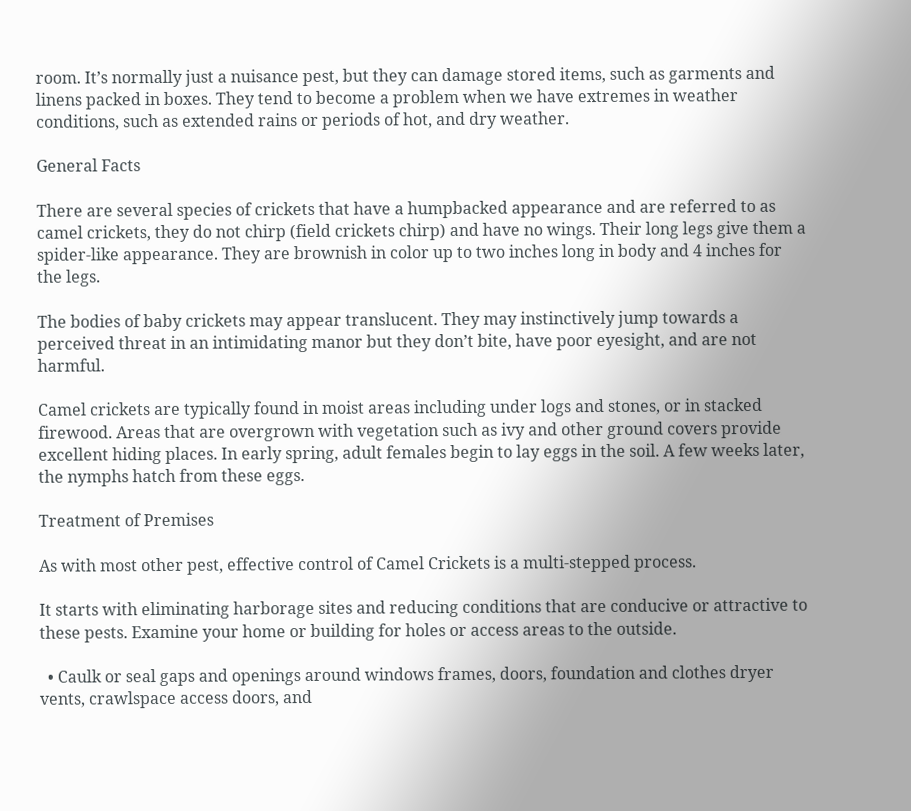room. It’s normally just a nuisance pest, but they can damage stored items, such as garments and linens packed in boxes. They tend to become a problem when we have extremes in weather conditions, such as extended rains or periods of hot, and dry weather.

General Facts

There are several species of crickets that have a humpbacked appearance and are referred to as camel crickets, they do not chirp (field crickets chirp) and have no wings. Their long legs give them a spider-like appearance. They are brownish in color up to two inches long in body and 4 inches for the legs.

The bodies of baby crickets may appear translucent. They may instinctively jump towards a perceived threat in an intimidating manor but they don’t bite, have poor eyesight, and are not harmful.

Camel crickets are typically found in moist areas including under logs and stones, or in stacked firewood. Areas that are overgrown with vegetation such as ivy and other ground covers provide excellent hiding places. In early spring, adult females begin to lay eggs in the soil. A few weeks later, the nymphs hatch from these eggs.

Treatment of Premises

As with most other pest, effective control of Camel Crickets is a multi-stepped process.

It starts with eliminating harborage sites and reducing conditions that are conducive or attractive to these pests. Examine your home or building for holes or access areas to the outside.

  • Caulk or seal gaps and openings around windows frames, doors, foundation and clothes dryer vents, crawlspace access doors, and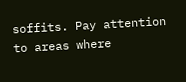soffits. Pay attention to areas where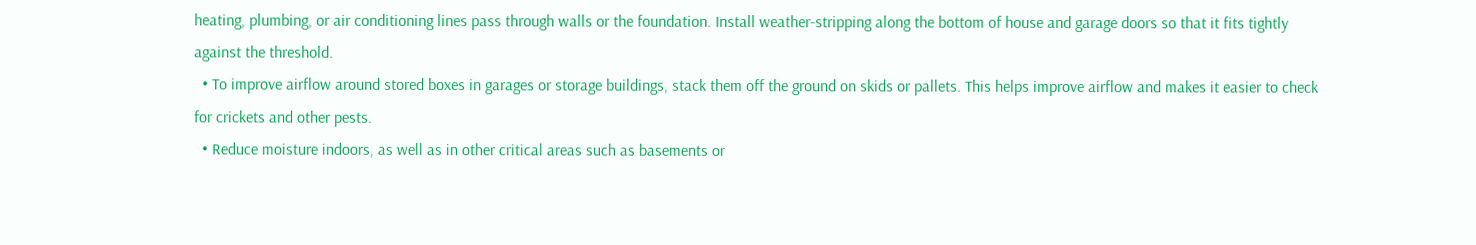heating, plumbing, or air conditioning lines pass through walls or the foundation. Install weather-stripping along the bottom of house and garage doors so that it fits tightly against the threshold.
  • To improve airflow around stored boxes in garages or storage buildings, stack them off the ground on skids or pallets. This helps improve airflow and makes it easier to check for crickets and other pests.
  • Reduce moisture indoors, as well as in other critical areas such as basements or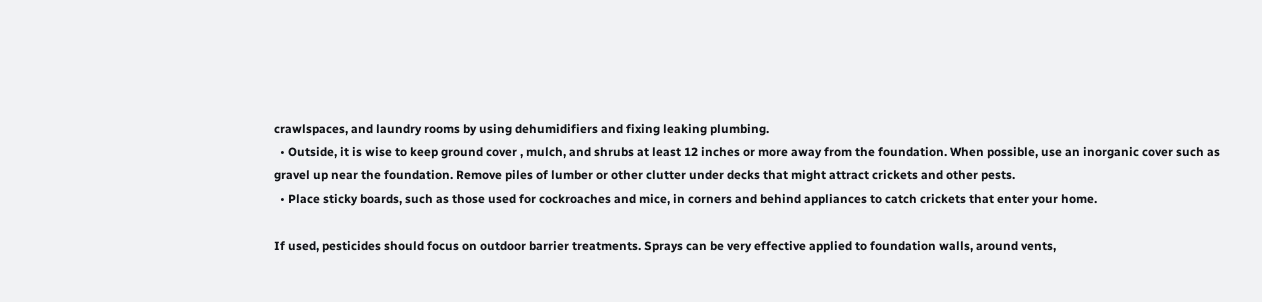crawlspaces, and laundry rooms by using dehumidifiers and fixing leaking plumbing.
  • Outside, it is wise to keep ground cover , mulch, and shrubs at least 12 inches or more away from the foundation. When possible, use an inorganic cover such as gravel up near the foundation. Remove piles of lumber or other clutter under decks that might attract crickets and other pests.
  • Place sticky boards, such as those used for cockroaches and mice, in corners and behind appliances to catch crickets that enter your home.

If used, pesticides should focus on outdoor barrier treatments. Sprays can be very effective applied to foundation walls, around vents,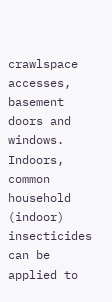crawlspace accesses, basement doors and windows. Indoors, common household (indoor) insecticides can be applied to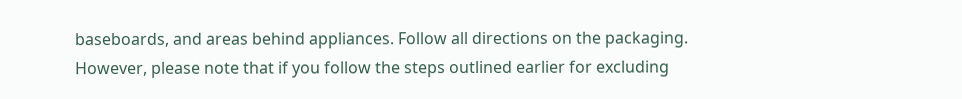baseboards, and areas behind appliances. Follow all directions on the packaging. However, please note that if you follow the steps outlined earlier for excluding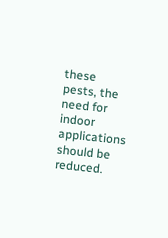these pests, the need for indoor applications should be reduced.